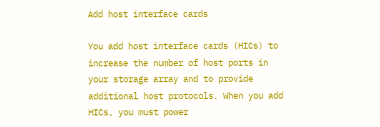Add host interface cards

You add host interface cards (HICs) to increase the number of host ports in your storage array and to provide additional host protocols. When you add HICs, you must power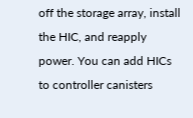off the storage array, install the HIC, and reapply power. You can add HICs to controller canisters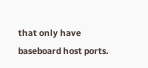that only have baseboard host ports.